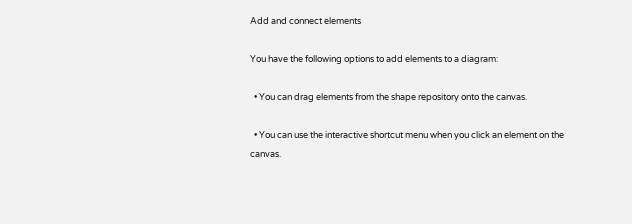Add and connect elements

You have the following options to add elements to a diagram:

  • You can drag elements from the shape repository onto the canvas.

  • You can use the interactive shortcut menu when you click an element on the canvas.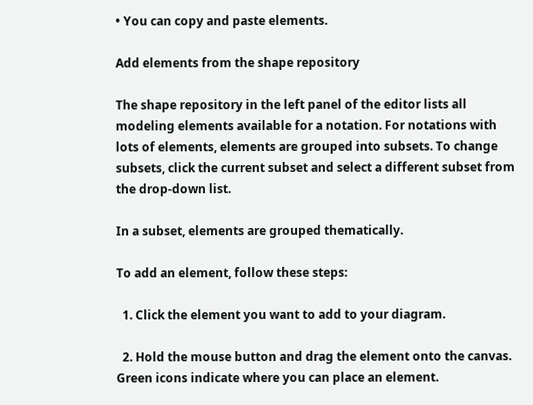• You can copy and paste elements.

Add elements from the shape repository

The shape repository in the left panel of the editor lists all modeling elements available for a notation. For notations with lots of elements, elements are grouped into subsets. To change subsets, click the current subset and select a different subset from the drop-down list.

In a subset, elements are grouped thematically.

To add an element, follow these steps:

  1. Click the element you want to add to your diagram.

  2. Hold the mouse button and drag the element onto the canvas. Green icons indicate where you can place an element.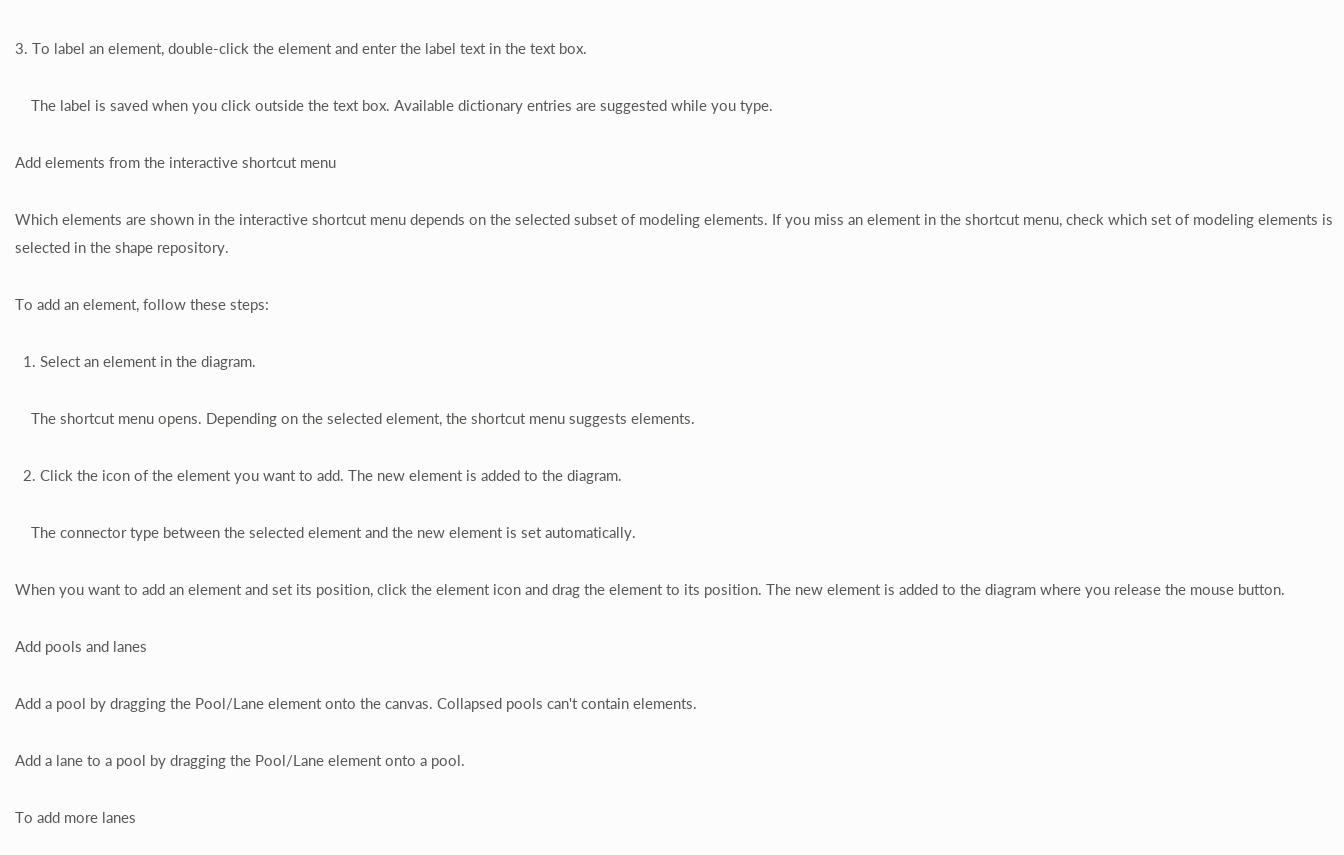3. To label an element, double-click the element and enter the label text in the text box.

    The label is saved when you click outside the text box. Available dictionary entries are suggested while you type.

Add elements from the interactive shortcut menu

Which elements are shown in the interactive shortcut menu depends on the selected subset of modeling elements. If you miss an element in the shortcut menu, check which set of modeling elements is selected in the shape repository.

To add an element, follow these steps:

  1. Select an element in the diagram.

    The shortcut menu opens. Depending on the selected element, the shortcut menu suggests elements.

  2. Click the icon of the element you want to add. The new element is added to the diagram.

    The connector type between the selected element and the new element is set automatically.

When you want to add an element and set its position, click the element icon and drag the element to its position. The new element is added to the diagram where you release the mouse button.

Add pools and lanes

Add a pool by dragging the Pool/Lane element onto the canvas. Collapsed pools can't contain elements.

Add a lane to a pool by dragging the Pool/Lane element onto a pool.

To add more lanes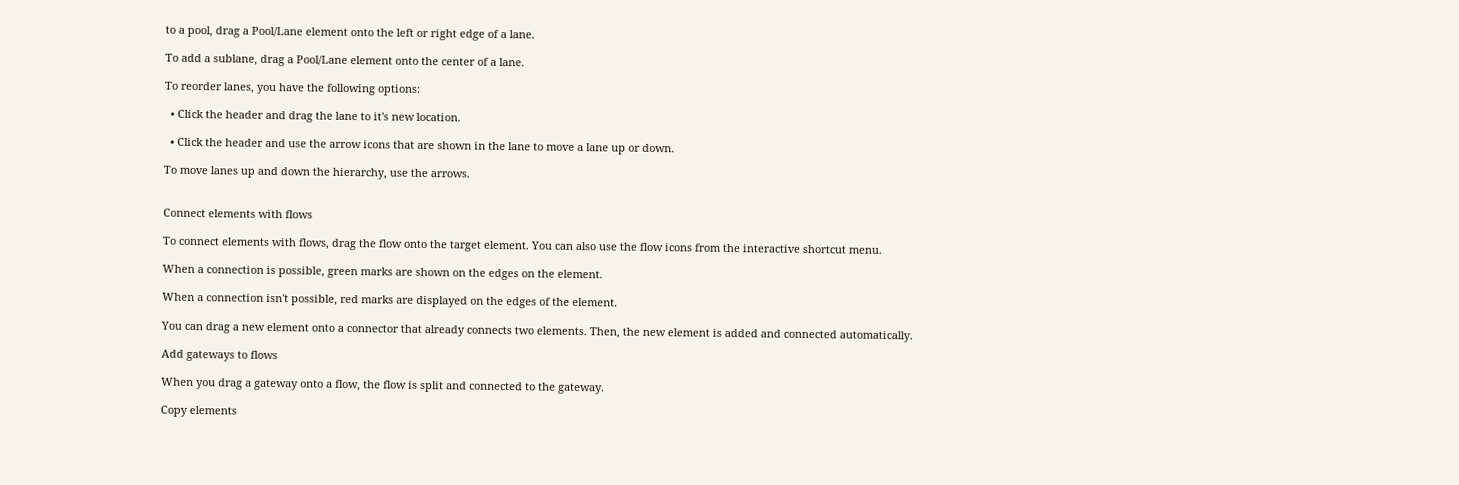to a pool, drag a Pool/Lane element onto the left or right edge of a lane.

To add a sublane, drag a Pool/Lane element onto the center of a lane.

To reorder lanes, you have the following options:

  • Click the header and drag the lane to it's new location.

  • Click the header and use the arrow icons that are shown in the lane to move a lane up or down.

To move lanes up and down the hierarchy, use the arrows.


Connect elements with flows

To connect elements with flows, drag the flow onto the target element. You can also use the flow icons from the interactive shortcut menu.

When a connection is possible, green marks are shown on the edges on the element.

When a connection isn't possible, red marks are displayed on the edges of the element.

You can drag a new element onto a connector that already connects two elements. Then, the new element is added and connected automatically.

Add gateways to flows

When you drag a gateway onto a flow, the flow is split and connected to the gateway.

Copy elements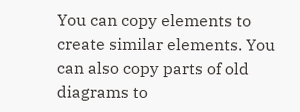You can copy elements to create similar elements. You can also copy parts of old diagrams to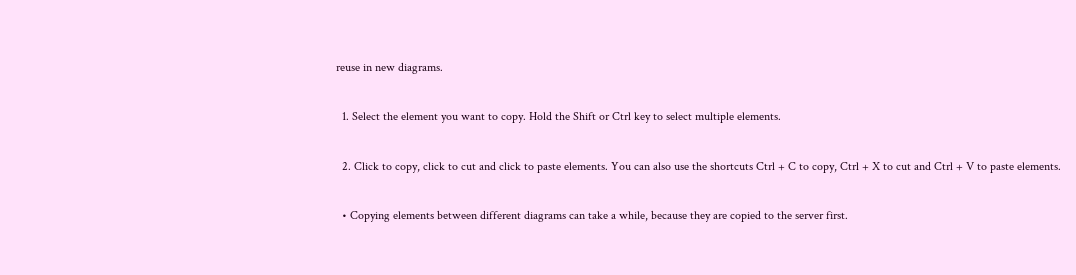reuse in new diagrams.

  1. Select the element you want to copy. Hold the Shift or Ctrl key to select multiple elements.

  2. Click to copy, click to cut and click to paste elements. You can also use the shortcuts Ctrl + C to copy, Ctrl + X to cut and Ctrl + V to paste elements.

  • Copying elements between different diagrams can take a while, because they are copied to the server first.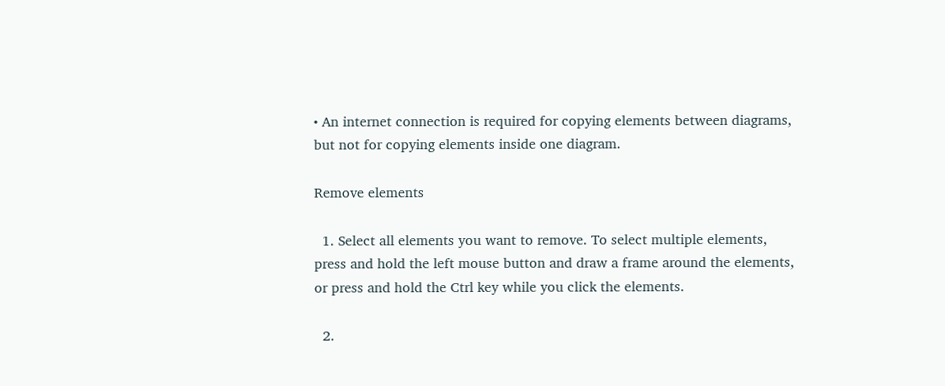• An internet connection is required for copying elements between diagrams, but not for copying elements inside one diagram.

Remove elements

  1. Select all elements you want to remove. To select multiple elements, press and hold the left mouse button and draw a frame around the elements, or press and hold the Ctrl key while you click the elements.

  2.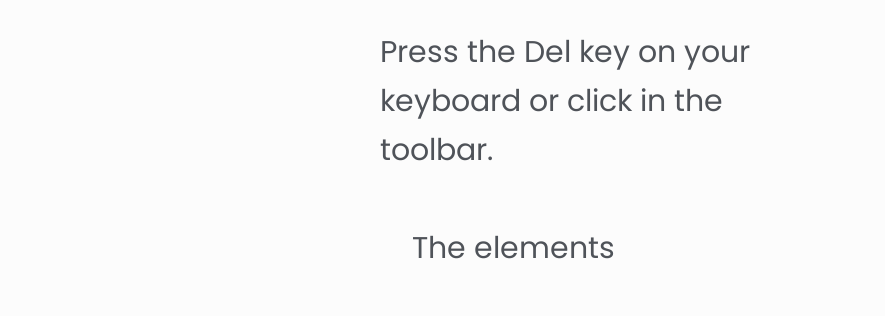Press the Del key on your keyboard or click in the toolbar.

    The elements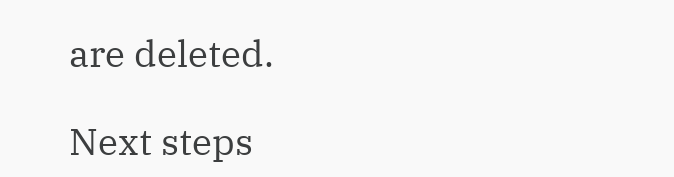are deleted.

Next steps